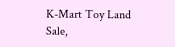K-Mart Toy Land Sale,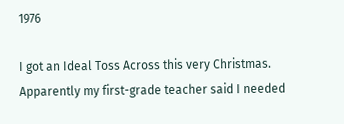1976

I got an Ideal Toss Across this very Christmas. Apparently my first-grade teacher said I needed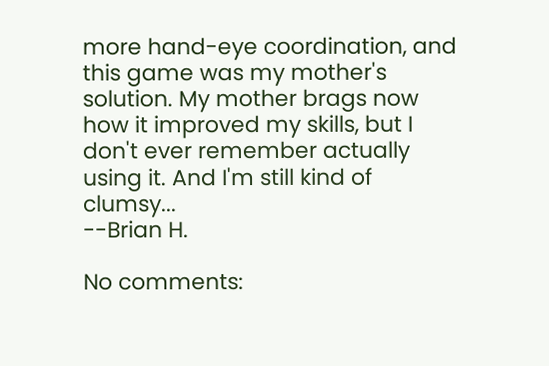more hand-eye coordination, and this game was my mother's solution. My mother brags now how it improved my skills, but I don't ever remember actually using it. And I'm still kind of clumsy...
--Brian H.

No comments: